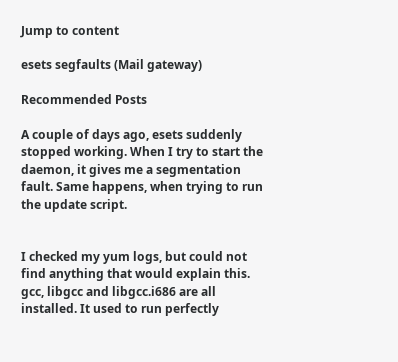Jump to content

esets segfaults (Mail gateway)

Recommended Posts

A couple of days ago, esets suddenly stopped working. When I try to start the daemon, it gives me a segmentation fault. Same happens, when trying to run the update script.


I checked my yum logs, but could not find anything that would explain this. gcc, libgcc and libgcc.i686 are all installed. It used to run perfectly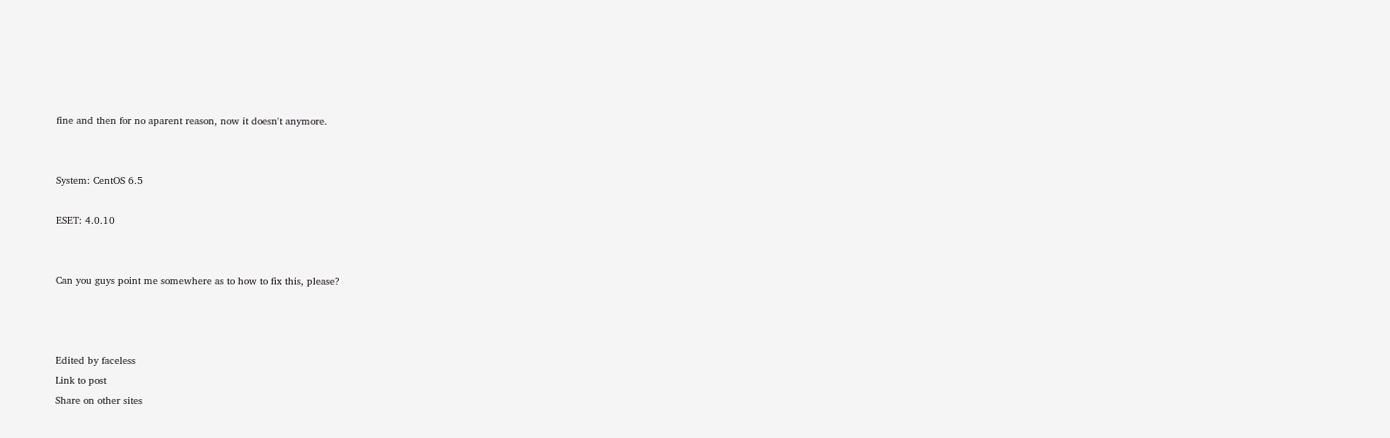fine and then for no aparent reason, now it doesn't anymore.


System: CentOS 6.5

ESET: 4.0.10


Can you guys point me somewhere as to how to fix this, please?



Edited by faceless
Link to post
Share on other sites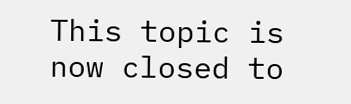This topic is now closed to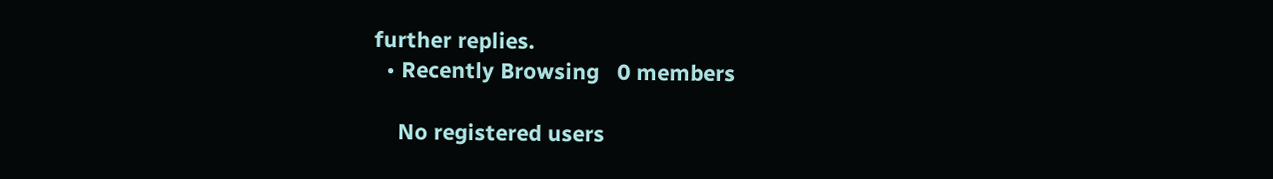further replies.
  • Recently Browsing   0 members

    No registered users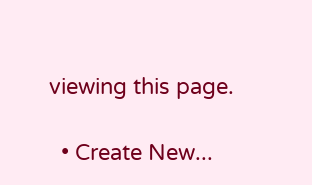viewing this page.

  • Create New...